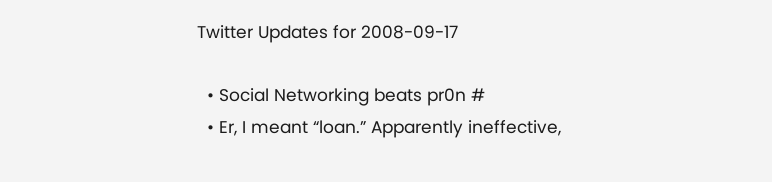Twitter Updates for 2008-09-17

  • Social Networking beats pr0n #
  • Er, I meant “loan.” Apparently ineffective,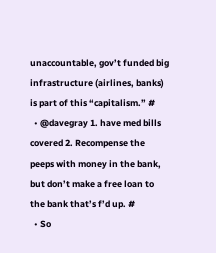unaccountable, gov’t funded big infrastructure (airlines, banks) is part of this “capitalism.” #
  • @davegray 1. have med bills covered 2. Recompense the peeps with money in the bank, but don’t make a free loan to the bank that’s f’d up. #
  • So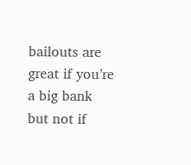bailouts are great if you’re a big bank but not if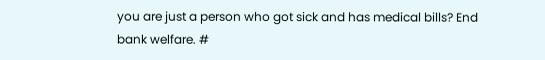you are just a person who got sick and has medical bills? End bank welfare. #